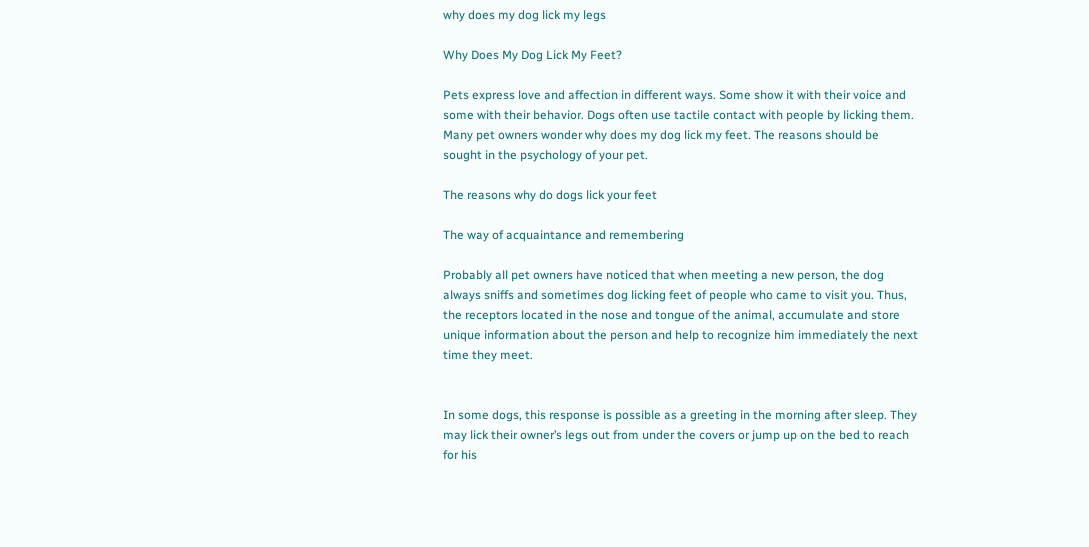why does my dog lick my legs

Why Does My Dog Lick My Feet?

Pets express love and affection in different ways. Some show it with their voice and some with their behavior. Dogs often use tactile contact with people by licking them. Many pet owners wonder why does my dog lick my feet. The reasons should be sought in the psychology of your pet.

The reasons why do dogs lick your feet

The way of acquaintance and remembering

Probably all pet owners have noticed that when meeting a new person, the dog always sniffs and sometimes dog licking feet of people who came to visit you. Thus, the receptors located in the nose and tongue of the animal, accumulate and store unique information about the person and help to recognize him immediately the next time they meet.


In some dogs, this response is possible as a greeting in the morning after sleep. They may lick their owner’s legs out from under the covers or jump up on the bed to reach for his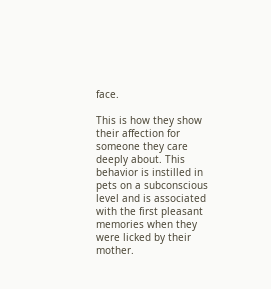face.

This is how they show their affection for someone they care deeply about. This behavior is instilled in pets on a subconscious level and is associated with the first pleasant memories when they were licked by their mother.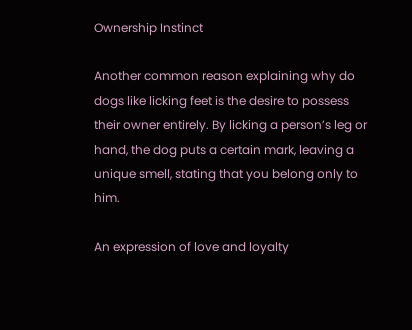Ownership Instinct

Another common reason explaining why do dogs like licking feet is the desire to possess their owner entirely. By licking a person’s leg or hand, the dog puts a certain mark, leaving a unique smell, stating that you belong only to him.

An expression of love and loyalty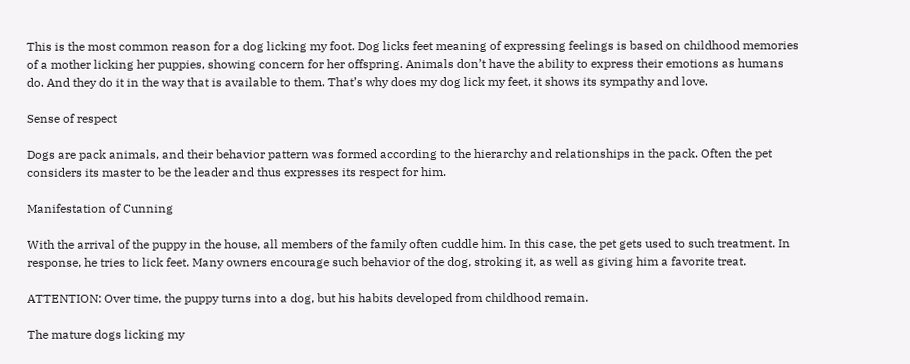This is the most common reason for a dog licking my foot. Dog licks feet meaning of expressing feelings is based on childhood memories of a mother licking her puppies, showing concern for her offspring. Animals don’t have the ability to express their emotions as humans do. And they do it in the way that is available to them. That’s why does my dog lick my feet, it shows its sympathy and love.

Sense of respect

Dogs are pack animals, and their behavior pattern was formed according to the hierarchy and relationships in the pack. Often the pet considers its master to be the leader and thus expresses its respect for him.

Manifestation of Cunning

With the arrival of the puppy in the house, all members of the family often cuddle him. In this case, the pet gets used to such treatment. In response, he tries to lick feet. Many owners encourage such behavior of the dog, stroking it, as well as giving him a favorite treat.

ATTENTION: Over time, the puppy turns into a dog, but his habits developed from childhood remain.

The mature dogs licking my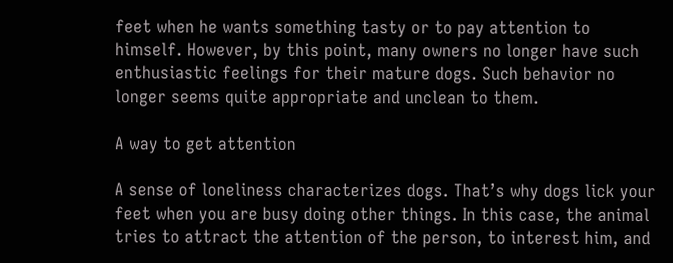feet when he wants something tasty or to pay attention to himself. However, by this point, many owners no longer have such enthusiastic feelings for their mature dogs. Such behavior no longer seems quite appropriate and unclean to them.

A way to get attention

A sense of loneliness characterizes dogs. That’s why dogs lick your feet when you are busy doing other things. In this case, the animal tries to attract the attention of the person, to interest him, and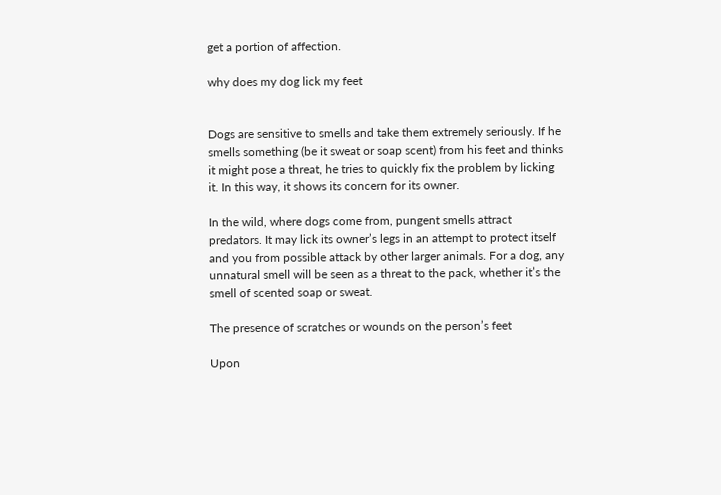get a portion of affection.

why does my dog lick my feet


Dogs are sensitive to smells and take them extremely seriously. If he smells something (be it sweat or soap scent) from his feet and thinks it might pose a threat, he tries to quickly fix the problem by licking it. In this way, it shows its concern for its owner.

In the wild, where dogs come from, pungent smells attract predators. It may lick its owner’s legs in an attempt to protect itself and you from possible attack by other larger animals. For a dog, any unnatural smell will be seen as a threat to the pack, whether it’s the smell of scented soap or sweat.

The presence of scratches or wounds on the person’s feet

Upon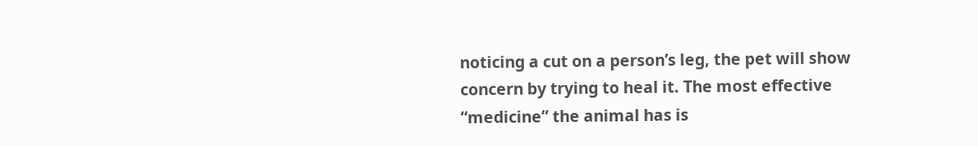noticing a cut on a person’s leg, the pet will show concern by trying to heal it. The most effective “medicine” the animal has is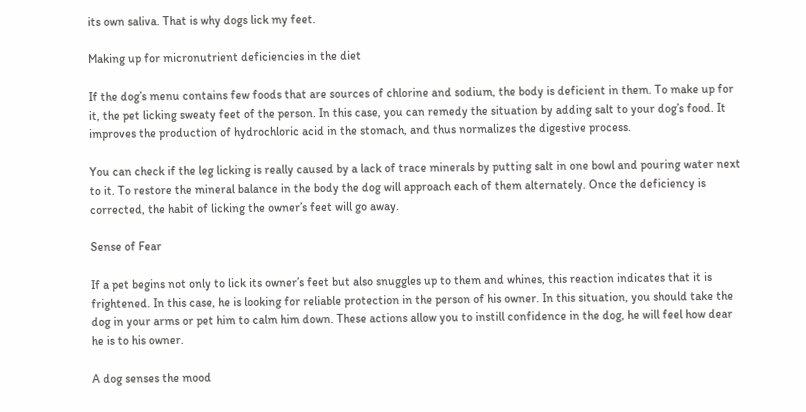its own saliva. That is why dogs lick my feet.

Making up for micronutrient deficiencies in the diet

If the dog’s menu contains few foods that are sources of chlorine and sodium, the body is deficient in them. To make up for it, the pet licking sweaty feet of the person. In this case, you can remedy the situation by adding salt to your dog’s food. It improves the production of hydrochloric acid in the stomach, and thus normalizes the digestive process.

You can check if the leg licking is really caused by a lack of trace minerals by putting salt in one bowl and pouring water next to it. To restore the mineral balance in the body the dog will approach each of them alternately. Once the deficiency is corrected, the habit of licking the owner’s feet will go away.

Sense of Fear

If a pet begins not only to lick its owner’s feet but also snuggles up to them and whines, this reaction indicates that it is frightened. In this case, he is looking for reliable protection in the person of his owner. In this situation, you should take the dog in your arms or pet him to calm him down. These actions allow you to instill confidence in the dog, he will feel how dear he is to his owner.

A dog senses the mood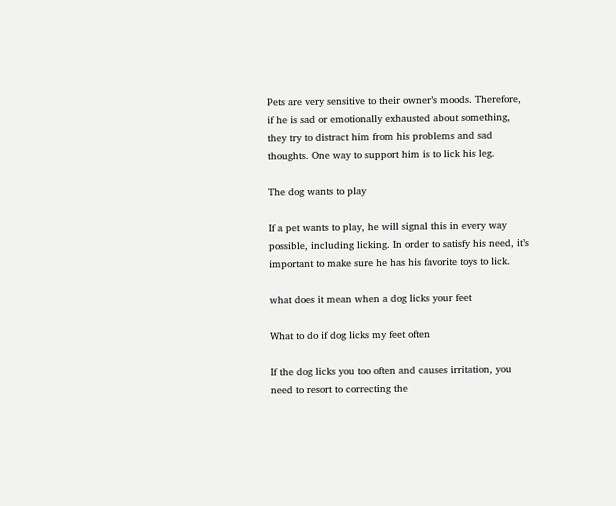Pets are very sensitive to their owner’s moods. Therefore, if he is sad or emotionally exhausted about something, they try to distract him from his problems and sad thoughts. One way to support him is to lick his leg.

The dog wants to play

If a pet wants to play, he will signal this in every way possible, including licking. In order to satisfy his need, it’s important to make sure he has his favorite toys to lick.

what does it mean when a dog licks your feet

What to do if dog licks my feet often

If the dog licks you too often and causes irritation, you need to resort to correcting the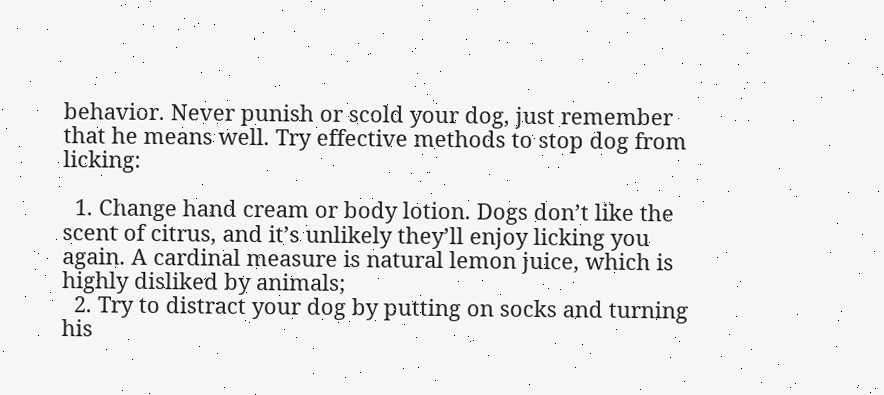behavior. Never punish or scold your dog, just remember that he means well. Try effective methods to stop dog from licking:

  1. Change hand cream or body lotion. Dogs don’t like the scent of citrus, and it’s unlikely they’ll enjoy licking you again. A cardinal measure is natural lemon juice, which is highly disliked by animals;
  2. Try to distract your dog by putting on socks and turning his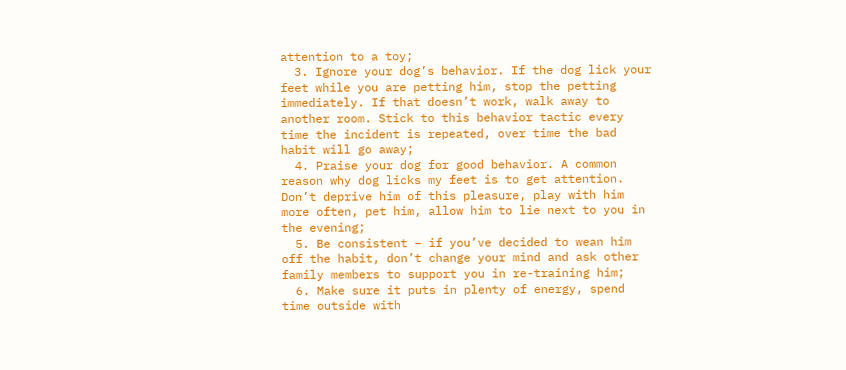attention to a toy;
  3. Ignore your dog’s behavior. If the dog lick your feet while you are petting him, stop the petting immediately. If that doesn’t work, walk away to another room. Stick to this behavior tactic every time the incident is repeated, over time the bad habit will go away;
  4. Praise your dog for good behavior. A common reason why dog licks my feet is to get attention. Don’t deprive him of this pleasure, play with him more often, pet him, allow him to lie next to you in the evening;
  5. Be consistent – if you’ve decided to wean him off the habit, don’t change your mind and ask other family members to support you in re-training him;
  6. Make sure it puts in plenty of energy, spend time outside with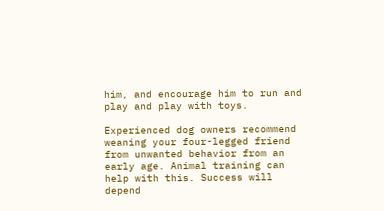him, and encourage him to run and play and play with toys.

Experienced dog owners recommend weaning your four-legged friend from unwanted behavior from an early age. Animal training can help with this. Success will depend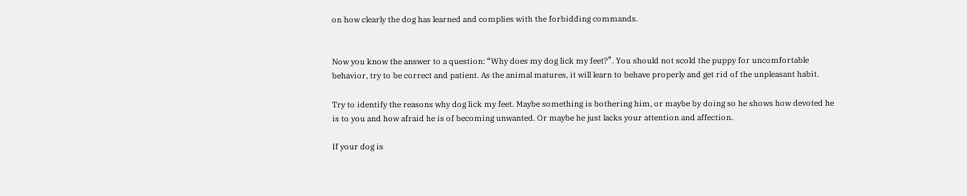on how clearly the dog has learned and complies with the forbidding commands.


Now you know the answer to a question: “Why does my dog lick my feet?”. You should not scold the puppy for uncomfortable behavior, try to be correct and patient. As the animal matures, it will learn to behave properly and get rid of the unpleasant habit.

Try to identify the reasons why dog lick my feet. Maybe something is bothering him, or maybe by doing so he shows how devoted he is to you and how afraid he is of becoming unwanted. Or maybe he just lacks your attention and affection.

If your dog is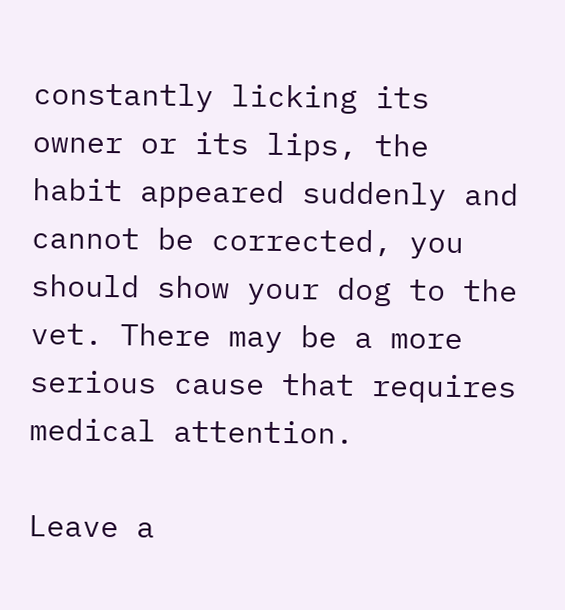constantly licking its owner or its lips, the habit appeared suddenly and cannot be corrected, you should show your dog to the vet. There may be a more serious cause that requires medical attention.

Leave a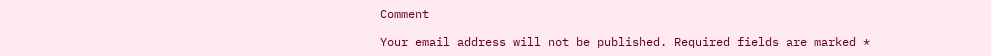Comment

Your email address will not be published. Required fields are marked *